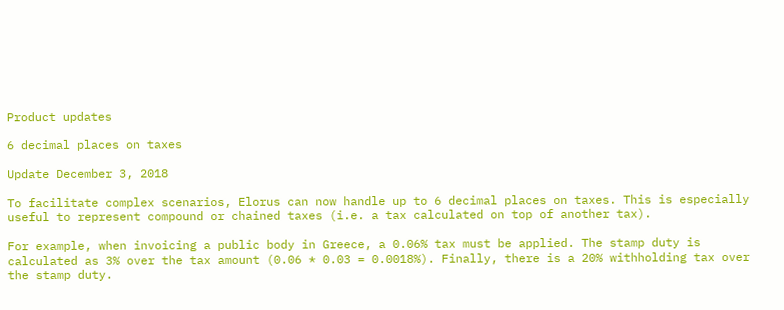Product updates

6 decimal places on taxes

Update December 3, 2018

To facilitate complex scenarios, Elorus can now handle up to 6 decimal places on taxes. This is especially useful to represent compound or chained taxes (i.e. a tax calculated on top of another tax).

For example, when invoicing a public body in Greece, a 0.06% tax must be applied. The stamp duty is calculated as 3% over the tax amount (0.06 * 0.03 = 0.0018%). Finally, there is a 20% withholding tax over the stamp duty.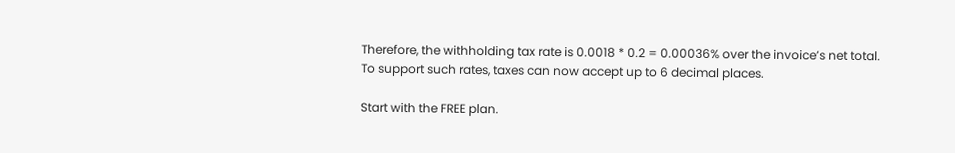Therefore, the withholding tax rate is 0.0018 * 0.2 = 0.00036% over the invoice’s net total. To support such rates, taxes can now accept up to 6 decimal places.

Start with the FREE plan.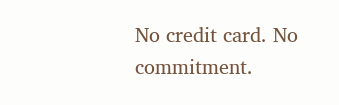No credit card. No commitment.